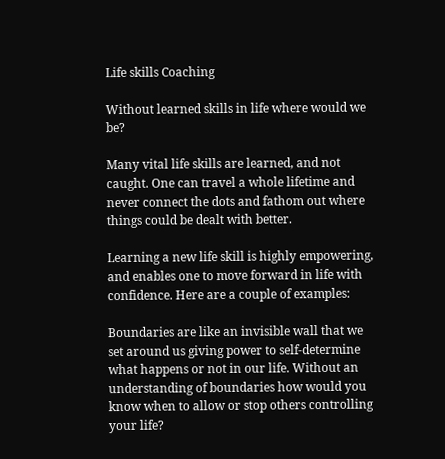Life skills Coaching

Without learned skills in life where would we be?

Many vital life skills are learned, and not caught. One can travel a whole lifetime and never connect the dots and fathom out where things could be dealt with better.

Learning a new life skill is highly empowering, and enables one to move forward in life with confidence. Here are a couple of examples:

Boundaries are like an invisible wall that we set around us giving power to self-determine what happens or not in our life. Without an understanding of boundaries how would you know when to allow or stop others controlling your life?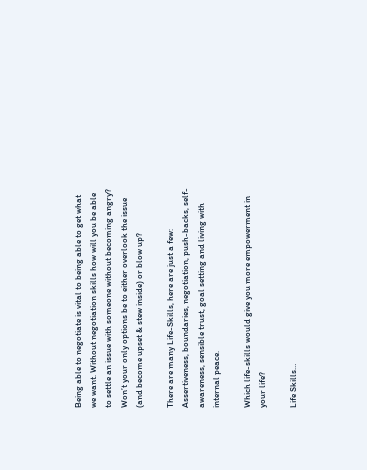Being able to negotiate is vital to being able to get what we want. Without negotiation skills how will you be able to settle an issue with someone without becoming angry? Won’t your only options be to either overlook the issue (and become upset & stew inside) or blow up?

There are many Life-Skills, here are just a few: Assertiveness, boundaries, negotiation, push-backs, self-awareness, sensible trust, goal setting and living with internal peace.

Which life-skills would give you more empowerment in your life?

Life Skills…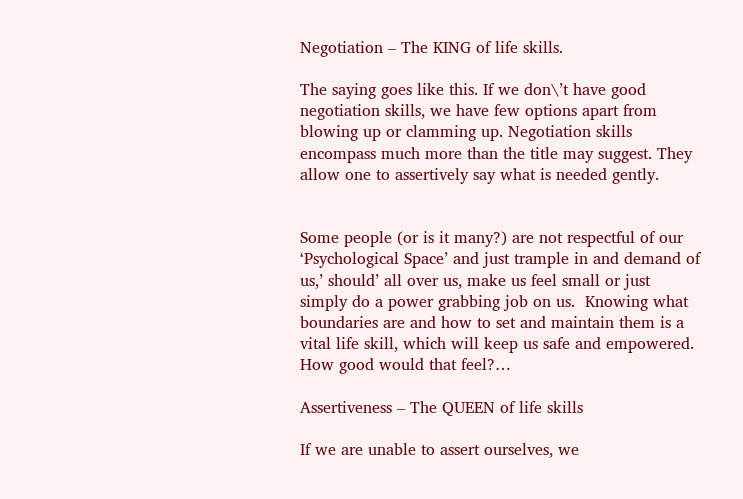Negotiation – The KING of life skills.

The saying goes like this. If we don\’t have good negotiation skills, we have few options apart from blowing up or clamming up. Negotiation skills encompass much more than the title may suggest. They allow one to assertively say what is needed gently.


Some people (or is it many?) are not respectful of our ‘Psychological Space’ and just trample in and demand of us,’ should’ all over us, make us feel small or just simply do a power grabbing job on us.  Knowing what boundaries are and how to set and maintain them is a vital life skill, which will keep us safe and empowered.  How good would that feel?…

Assertiveness – The QUEEN of life skills

If we are unable to assert ourselves, we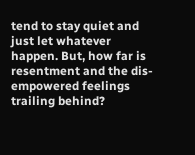tend to stay quiet and just let whatever happen. But, how far is resentment and the dis-empowered feelings trailing behind?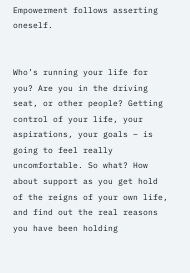Empowerment follows asserting oneself.


Who’s running your life for you? Are you in the driving seat, or other people? Getting control of your life, your aspirations, your goals – is going to feel really uncomfortable. So what? How about support as you get hold of the reigns of your own life, and find out the real reasons you have been holding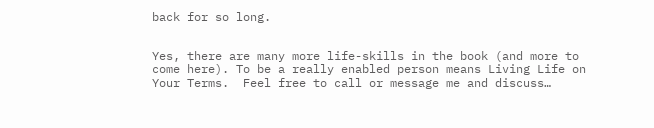back for so long.


Yes, there are many more life-skills in the book (and more to come here). To be a really enabled person means Living Life on Your Terms.  Feel free to call or message me and discuss…